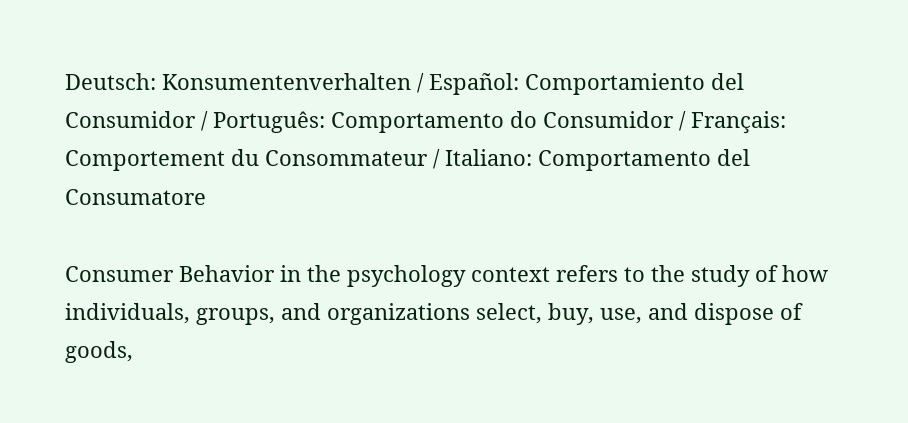Deutsch: Konsumentenverhalten / Español: Comportamiento del Consumidor / Português: Comportamento do Consumidor / Français: Comportement du Consommateur / Italiano: Comportamento del Consumatore

Consumer Behavior in the psychology context refers to the study of how individuals, groups, and organizations select, buy, use, and dispose of goods,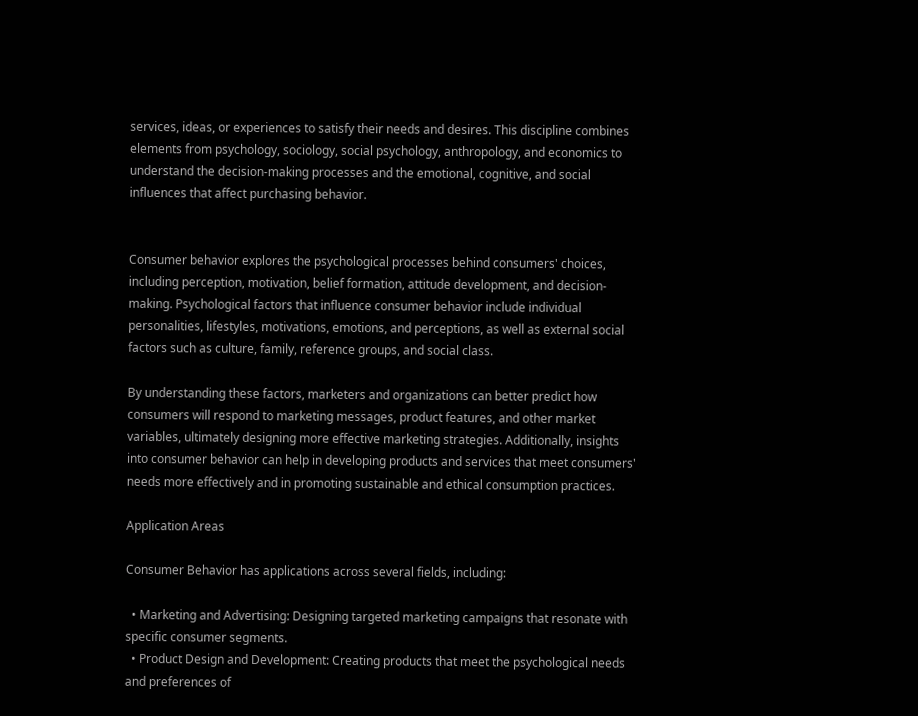services, ideas, or experiences to satisfy their needs and desires. This discipline combines elements from psychology, sociology, social psychology, anthropology, and economics to understand the decision-making processes and the emotional, cognitive, and social influences that affect purchasing behavior.


Consumer behavior explores the psychological processes behind consumers' choices, including perception, motivation, belief formation, attitude development, and decision-making. Psychological factors that influence consumer behavior include individual personalities, lifestyles, motivations, emotions, and perceptions, as well as external social factors such as culture, family, reference groups, and social class.

By understanding these factors, marketers and organizations can better predict how consumers will respond to marketing messages, product features, and other market variables, ultimately designing more effective marketing strategies. Additionally, insights into consumer behavior can help in developing products and services that meet consumers' needs more effectively and in promoting sustainable and ethical consumption practices.

Application Areas

Consumer Behavior has applications across several fields, including:

  • Marketing and Advertising: Designing targeted marketing campaigns that resonate with specific consumer segments.
  • Product Design and Development: Creating products that meet the psychological needs and preferences of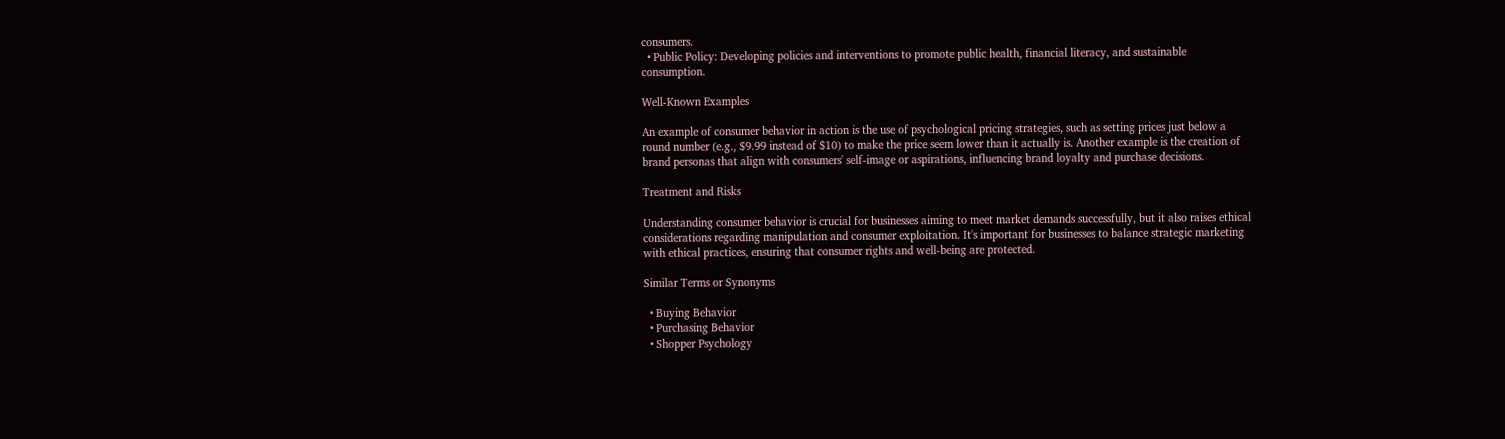consumers.
  • Public Policy: Developing policies and interventions to promote public health, financial literacy, and sustainable consumption.

Well-Known Examples

An example of consumer behavior in action is the use of psychological pricing strategies, such as setting prices just below a round number (e.g., $9.99 instead of $10) to make the price seem lower than it actually is. Another example is the creation of brand personas that align with consumers' self-image or aspirations, influencing brand loyalty and purchase decisions.

Treatment and Risks

Understanding consumer behavior is crucial for businesses aiming to meet market demands successfully, but it also raises ethical considerations regarding manipulation and consumer exploitation. It's important for businesses to balance strategic marketing with ethical practices, ensuring that consumer rights and well-being are protected.

Similar Terms or Synonyms

  • Buying Behavior
  • Purchasing Behavior
  • Shopper Psychology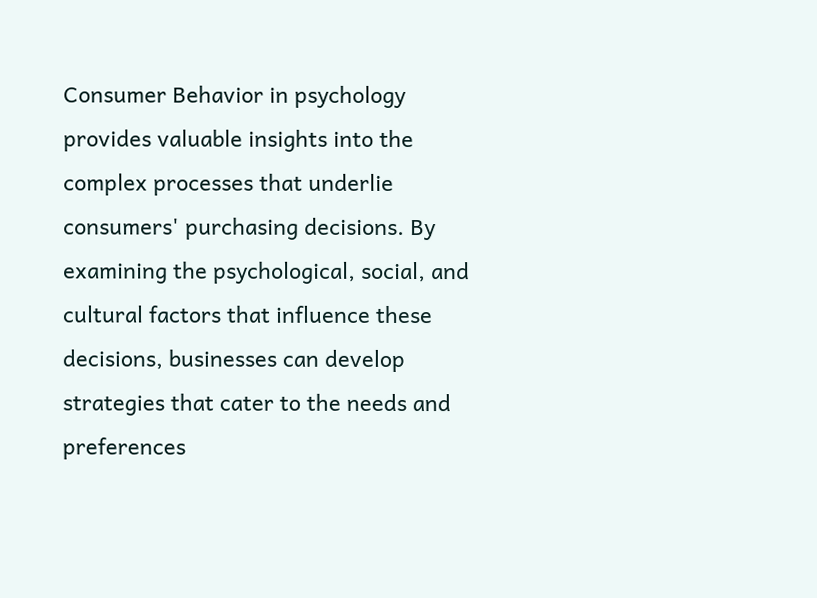Consumer Behavior in psychology provides valuable insights into the complex processes that underlie consumers' purchasing decisions. By examining the psychological, social, and cultural factors that influence these decisions, businesses can develop strategies that cater to the needs and preferences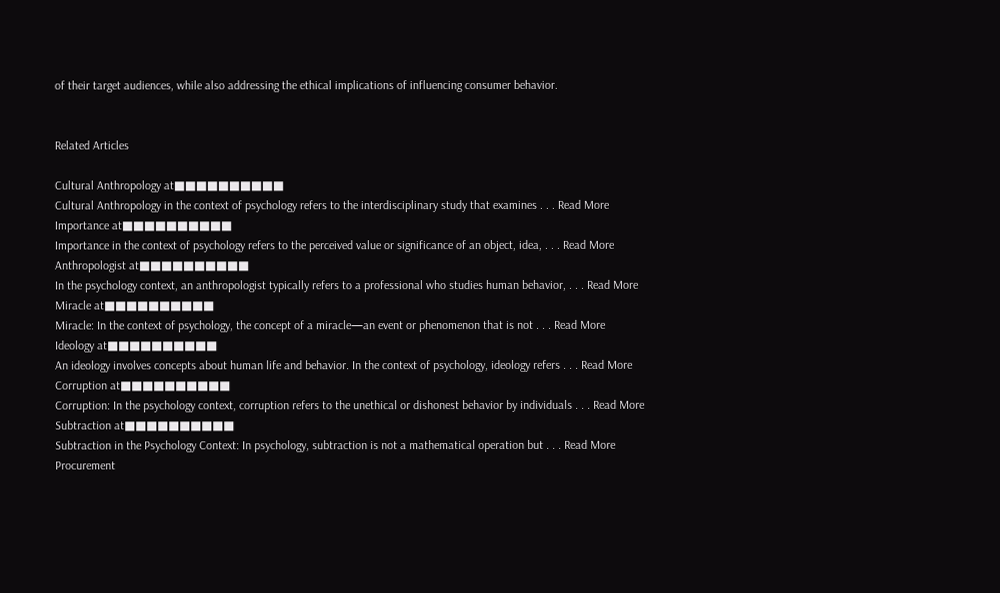of their target audiences, while also addressing the ethical implications of influencing consumer behavior.


Related Articles

Cultural Anthropology at■■■■■■■■■■
Cultural Anthropology in the context of psychology refers to the interdisciplinary study that examines . . . Read More
Importance at■■■■■■■■■■
Importance in the context of psychology refers to the perceived value or significance of an object, idea, . . . Read More
Anthropologist at■■■■■■■■■■
In the psychology context, an anthropologist typically refers to a professional who studies human behavior, . . . Read More
Miracle at■■■■■■■■■■
Miracle: In the context of psychology, the concept of a miracle—an event or phenomenon that is not . . . Read More
Ideology at■■■■■■■■■■
An ideology involves concepts about human life and behavior. In the context of psychology, ideology refers . . . Read More
Corruption at■■■■■■■■■■
Corruption: In the psychology context, corruption refers to the unethical or dishonest behavior by individuals . . . Read More
Subtraction at■■■■■■■■■■
Subtraction in the Psychology Context: In psychology, subtraction is not a mathematical operation but . . . Read More
Procurement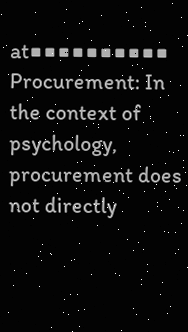at■■■■■■■■■■
Procurement: In the context of psychology, procurement does not directly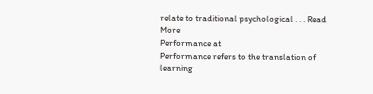relate to traditional psychological . . . Read More
Performance at
Performance refers to the translation of learning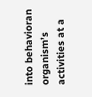into behavioran organism’s activities at a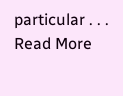particular . . . Read More